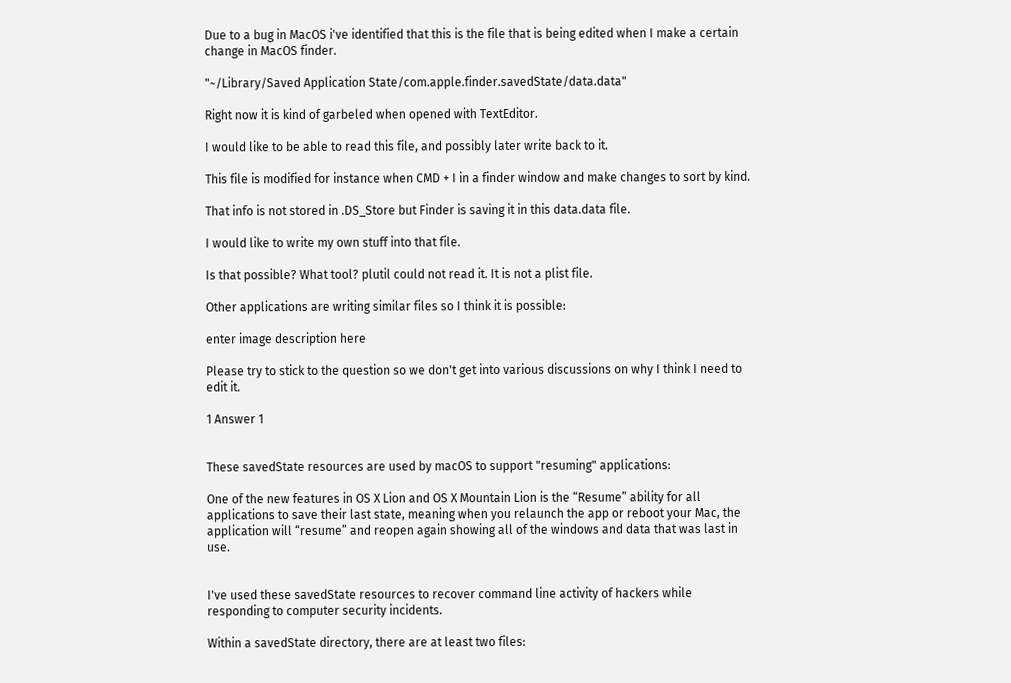Due to a bug in MacOS i've identified that this is the file that is being edited when I make a certain change in MacOS finder.

"~/Library/Saved Application State/com.apple.finder.savedState/data.data"

Right now it is kind of garbeled when opened with TextEditor.

I would like to be able to read this file, and possibly later write back to it.

This file is modified for instance when CMD + I in a finder window and make changes to sort by kind.

That info is not stored in .DS_Store but Finder is saving it in this data.data file.

I would like to write my own stuff into that file.

Is that possible? What tool? plutil could not read it. It is not a plist file.

Other applications are writing similar files so I think it is possible:

enter image description here

Please try to stick to the question so we don't get into various discussions on why I think I need to edit it.

1 Answer 1


These savedState resources are used by macOS to support "resuming" applications:

One of the new features in OS X Lion and OS X Mountain Lion is the “Resume” ability for all applications to save their last state, meaning when you relaunch the app or reboot your Mac, the application will “resume” and reopen again showing all of the windows and data that was last in use.


I've used these savedState resources to recover command line activity of hackers while responding to computer security incidents.

Within a savedState directory, there are at least two files: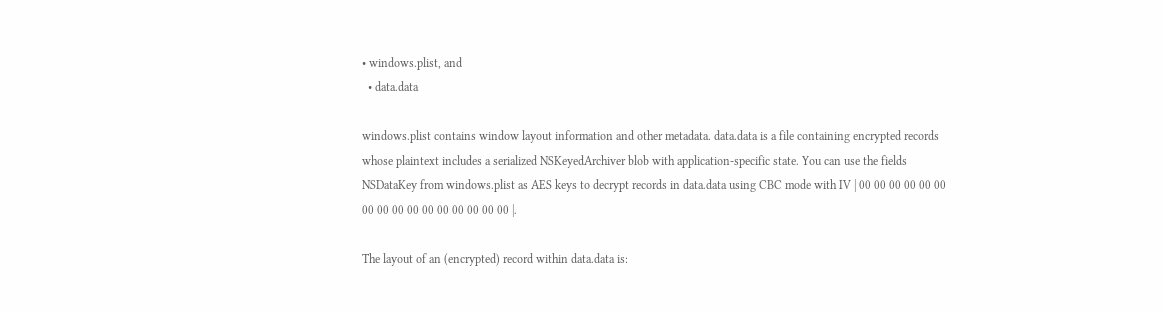• windows.plist, and
  • data.data

windows.plist contains window layout information and other metadata. data.data is a file containing encrypted records whose plaintext includes a serialized NSKeyedArchiver blob with application-specific state. You can use the fields NSDataKey from windows.plist as AES keys to decrypt records in data.data using CBC mode with IV | 00 00 00 00 00 00 00 00 00 00 00 00 00 00 00 00 |.

The layout of an (encrypted) record within data.data is: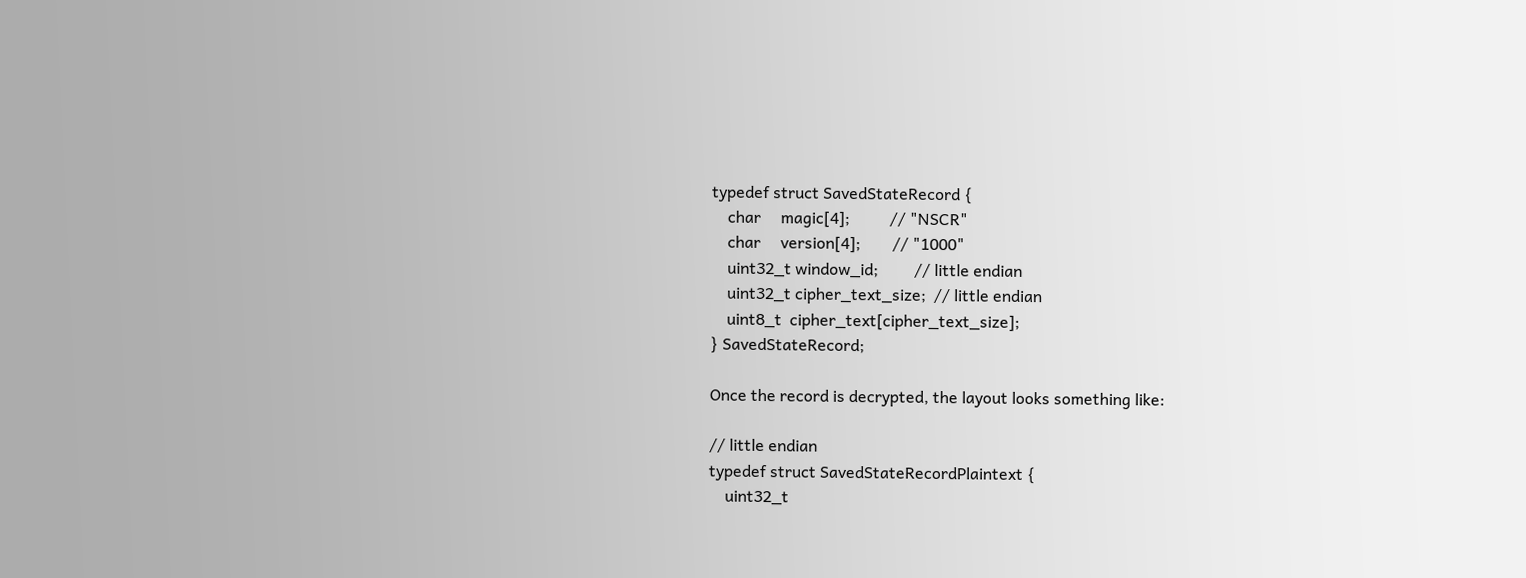typedef struct SavedStateRecord {
    char     magic[4];          // "NSCR"
    char     version[4];        // "1000"
    uint32_t window_id;         // little endian
    uint32_t cipher_text_size;  // little endian
    uint8_t  cipher_text[cipher_text_size];
} SavedStateRecord;

Once the record is decrypted, the layout looks something like:

// little endian
typedef struct SavedStateRecordPlaintext {
    uint32_t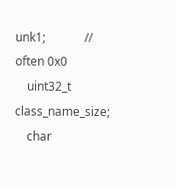unk1;             // often 0x0
    uint32_t class_name_size;
    char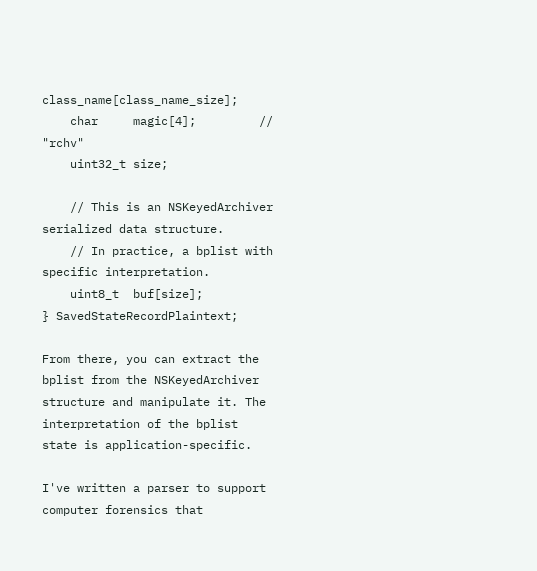class_name[class_name_size];
    char     magic[4];         // "rchv"
    uint32_t size;

    // This is an NSKeyedArchiver serialized data structure.
    // In practice, a bplist with specific interpretation.
    uint8_t  buf[size];
} SavedStateRecordPlaintext;

From there, you can extract the bplist from the NSKeyedArchiver structure and manipulate it. The interpretation of the bplist state is application-specific.

I've written a parser to support computer forensics that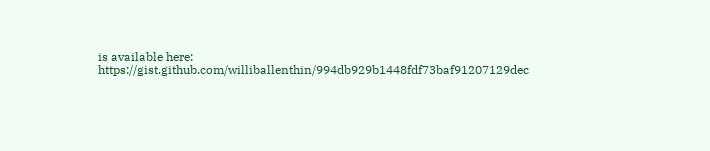is available here: https://gist.github.com/williballenthin/994db929b1448fdf73baf91207129dec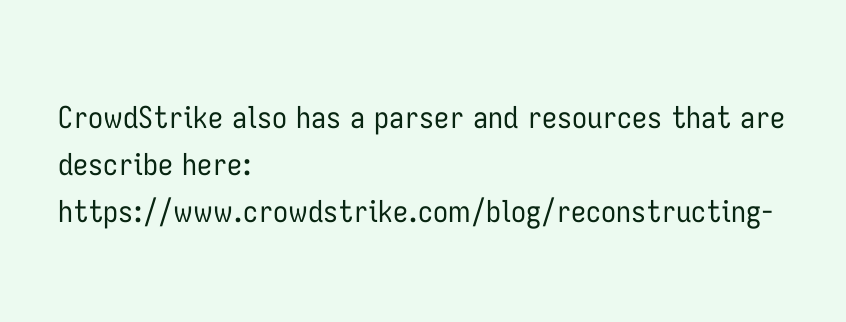CrowdStrike also has a parser and resources that are describe here: https://www.crowdstrike.com/blog/reconstructing-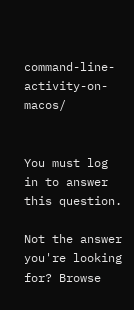command-line-activity-on-macos/


You must log in to answer this question.

Not the answer you're looking for? Browse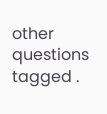other questions tagged .